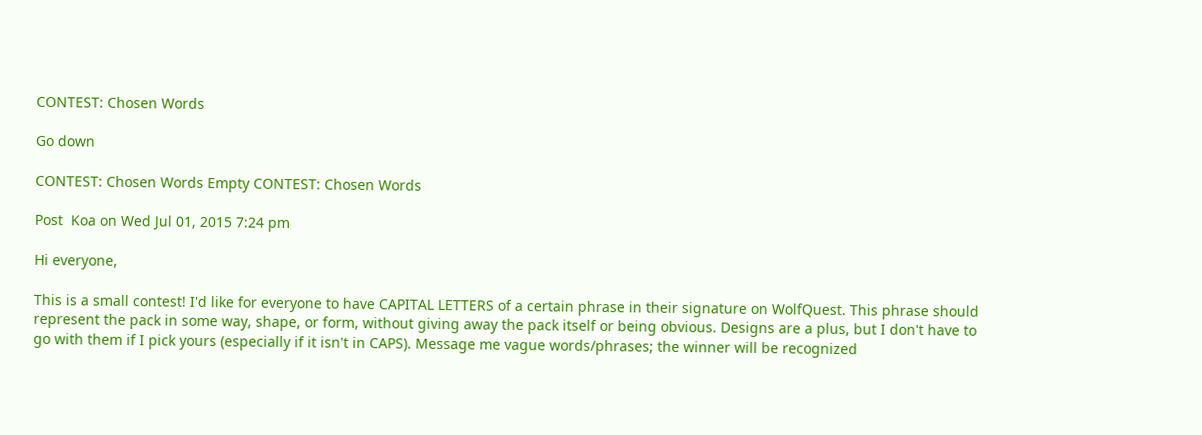CONTEST: Chosen Words

Go down

CONTEST: Chosen Words Empty CONTEST: Chosen Words

Post  Koa on Wed Jul 01, 2015 7:24 pm

Hi everyone,

This is a small contest! I'd like for everyone to have CAPITAL LETTERS of a certain phrase in their signature on WolfQuest. This phrase should represent the pack in some way, shape, or form, without giving away the pack itself or being obvious. Designs are a plus, but I don't have to go with them if I pick yours (especially if it isn't in CAPS). Message me vague words/phrases; the winner will be recognized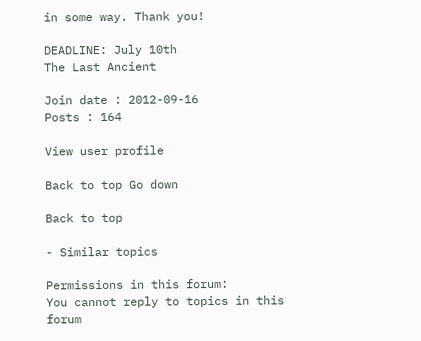in some way. Thank you!

DEADLINE: July 10th
The Last Ancient

Join date : 2012-09-16
Posts : 164

View user profile

Back to top Go down

Back to top

- Similar topics

Permissions in this forum:
You cannot reply to topics in this forum